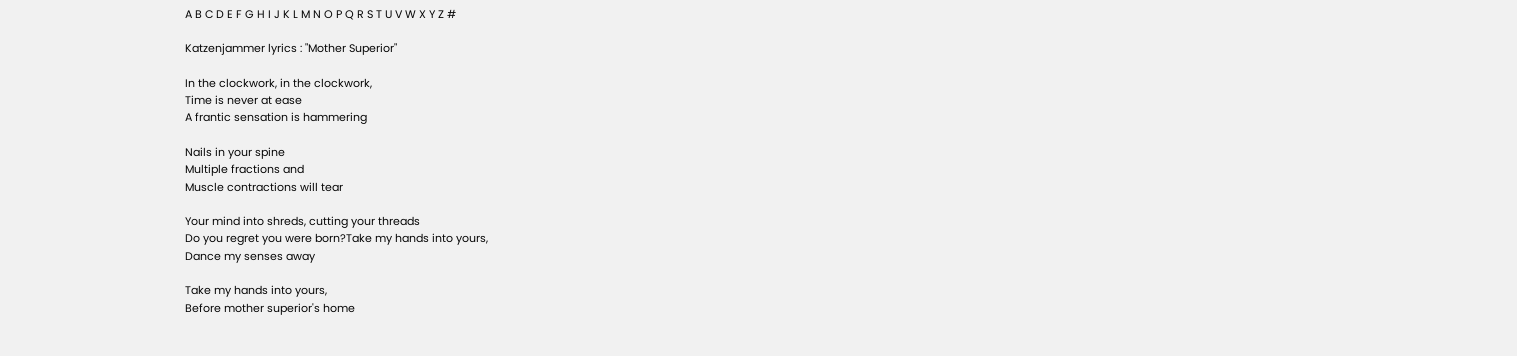A B C D E F G H I J K L M N O P Q R S T U V W X Y Z #

Katzenjammer lyrics : "Mother Superior"

In the clockwork, in the clockwork,
Time is never at ease
A frantic sensation is hammering

Nails in your spine
Multiple fractions and
Muscle contractions will tear

Your mind into shreds, cutting your threads
Do you regret you were born?Take my hands into yours,
Dance my senses away

Take my hands into yours,
Before mother superior's home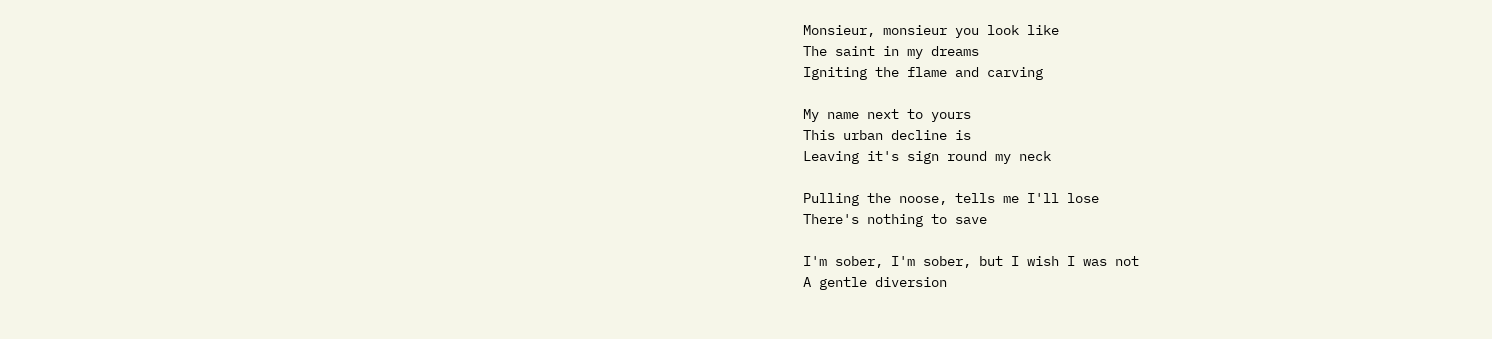Monsieur, monsieur you look like
The saint in my dreams
Igniting the flame and carving

My name next to yours
This urban decline is
Leaving it's sign round my neck

Pulling the noose, tells me I'll lose
There's nothing to save

I'm sober, I'm sober, but I wish I was not
A gentle diversion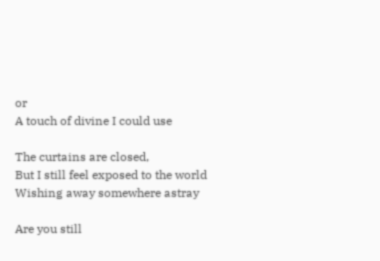or
A touch of divine I could use

The curtains are closed,
But I still feel exposed to the world
Wishing away somewhere astray

Are you still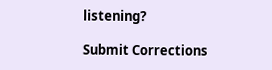listening?

Submit Corrections